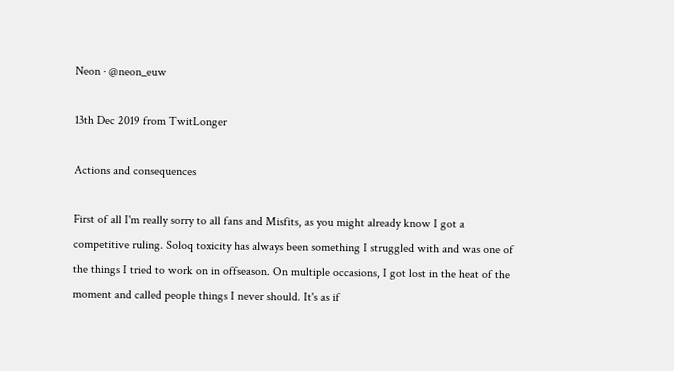Neon · @neon_euw

13th Dec 2019 from TwitLonger

Actions and consequences

First of all I'm really sorry to all fans and Misfits, as you might already know I got a competitive ruling. Soloq toxicity has always been something I struggled with and was one of the things I tried to work on in offseason. On multiple occasions, I got lost in the heat of the moment and called people things I never should. It's as if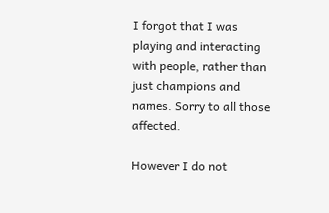I forgot that I was playing and interacting with people, rather than just champions and names. Sorry to all those affected.

However I do not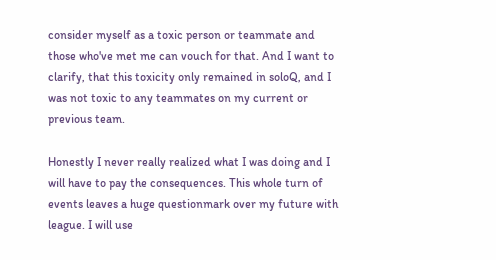consider myself as a toxic person or teammate and those who've met me can vouch for that. And I want to clarify, that this toxicity only remained in soloQ, and I was not toxic to any teammates on my current or previous team.

Honestly I never really realized what I was doing and I will have to pay the consequences. This whole turn of events leaves a huge questionmark over my future with league. I will use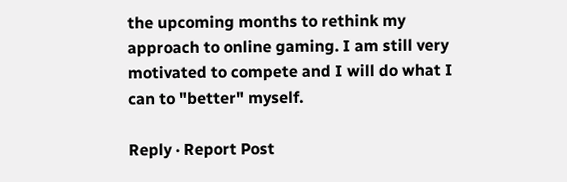the upcoming months to rethink my approach to online gaming. I am still very motivated to compete and I will do what I can to "better" myself.

Reply · Report Post